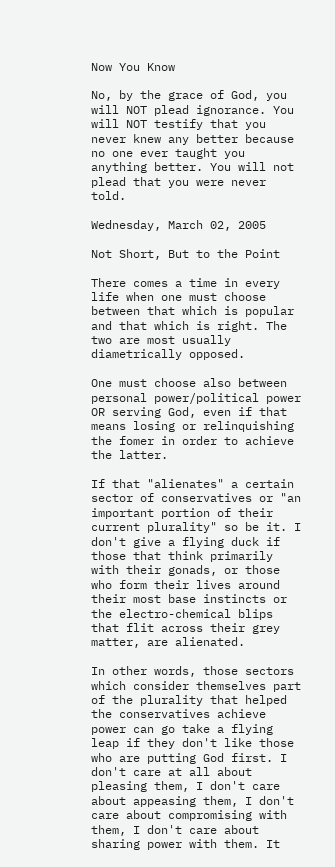Now You Know

No, by the grace of God, you will NOT plead ignorance. You will NOT testify that you never knew any better because no one ever taught you anything better. You will not plead that you were never told.

Wednesday, March 02, 2005

Not Short, But to the Point

There comes a time in every life when one must choose between that which is popular and that which is right. The two are most usually diametrically opposed.

One must choose also between personal power/political power OR serving God, even if that means losing or relinquishing the fomer in order to achieve the latter.

If that "alienates" a certain sector of conservatives or "an important portion of their current plurality" so be it. I don't give a flying duck if those that think primarily with their gonads, or those who form their lives around their most base instincts or the electro-chemical blips that flit across their grey matter, are alienated.

In other words, those sectors which consider themselves part of the plurality that helped the conservatives achieve power can go take a flying leap if they don't like those who are putting God first. I don't care at all about pleasing them, I don't care about appeasing them, I don't care about compromising with them, I don't care about sharing power with them. It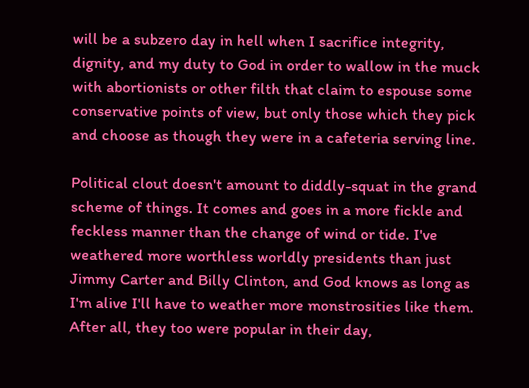will be a subzero day in hell when I sacrifice integrity, dignity, and my duty to God in order to wallow in the muck with abortionists or other filth that claim to espouse some conservative points of view, but only those which they pick and choose as though they were in a cafeteria serving line.

Political clout doesn't amount to diddly-squat in the grand scheme of things. It comes and goes in a more fickle and feckless manner than the change of wind or tide. I've weathered more worthless worldly presidents than just Jimmy Carter and Billy Clinton, and God knows as long as I'm alive I'll have to weather more monstrosities like them. After all, they too were popular in their day,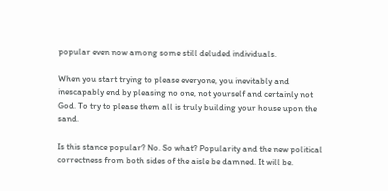popular even now among some still deluded individuals.

When you start trying to please everyone, you inevitably and inescapably end by pleasing no one, not yourself and certainly not God. To try to please them all is truly building your house upon the sand.

Is this stance popular? No. So what? Popularity and the new political correctness from both sides of the aisle be damned. It will be.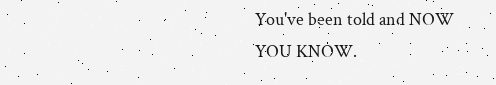You've been told and NOW YOU KNOW.